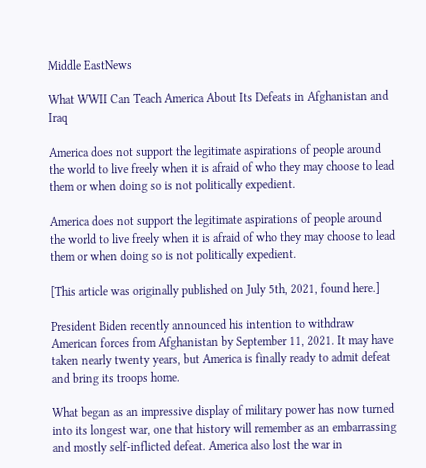Middle EastNews

What WWII Can Teach America About Its Defeats in Afghanistan and Iraq

America does not support the legitimate aspirations of people around the world to live freely when it is afraid of who they may choose to lead them or when doing so is not politically expedient.

America does not support the legitimate aspirations of people around the world to live freely when it is afraid of who they may choose to lead them or when doing so is not politically expedient.

[This article was originally published on July 5th, 2021, found here.]

President Biden recently announced his intention to withdraw American forces from Afghanistan by September 11, 2021. It may have taken nearly twenty years, but America is finally ready to admit defeat and bring its troops home.

What began as an impressive display of military power has now turned into its longest war, one that history will remember as an embarrassing and mostly self-inflicted defeat. America also lost the war in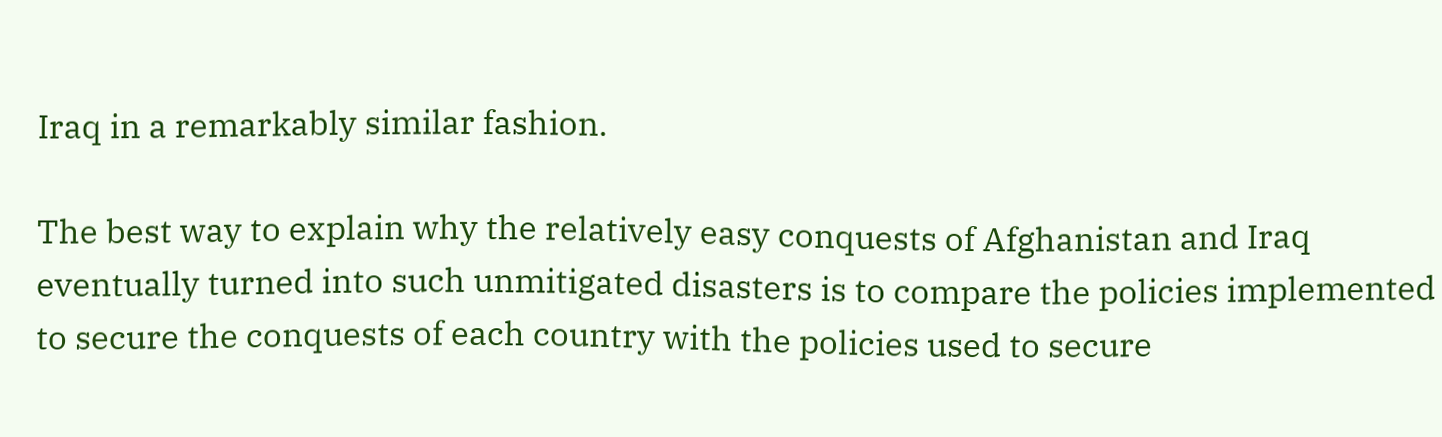Iraq in a remarkably similar fashion.

The best way to explain why the relatively easy conquests of Afghanistan and Iraq eventually turned into such unmitigated disasters is to compare the policies implemented to secure the conquests of each country with the policies used to secure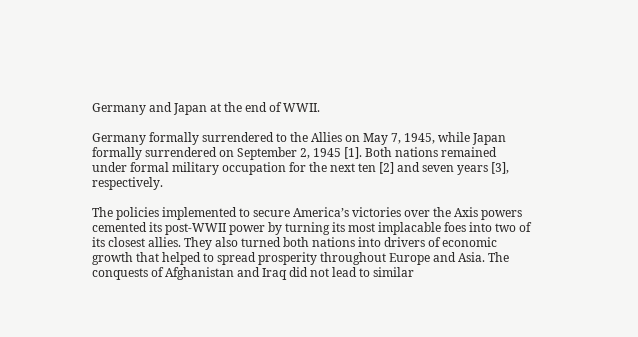Germany and Japan at the end of WWII.

Germany formally surrendered to the Allies on May 7, 1945, while Japan formally surrendered on September 2, 1945 [1]. Both nations remained under formal military occupation for the next ten [2] and seven years [3], respectively.

The policies implemented to secure America’s victories over the Axis powers cemented its post-WWII power by turning its most implacable foes into two of its closest allies. They also turned both nations into drivers of economic growth that helped to spread prosperity throughout Europe and Asia. The conquests of Afghanistan and Iraq did not lead to similar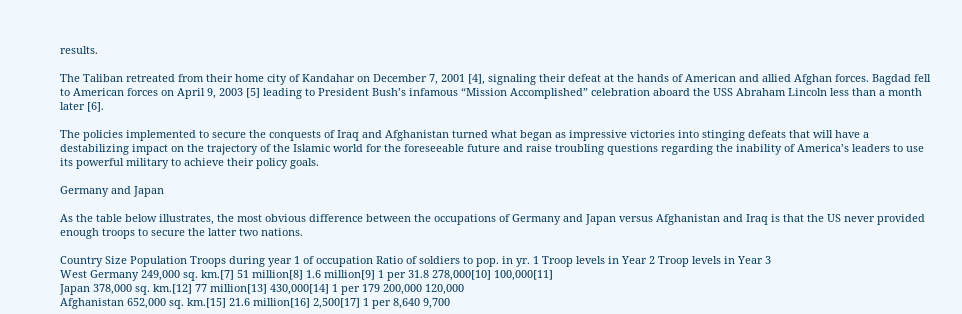results.

The Taliban retreated from their home city of Kandahar on December 7, 2001 [4], signaling their defeat at the hands of American and allied Afghan forces. Bagdad fell to American forces on April 9, 2003 [5] leading to President Bush’s infamous “Mission Accomplished” celebration aboard the USS Abraham Lincoln less than a month later [6].

The policies implemented to secure the conquests of Iraq and Afghanistan turned what began as impressive victories into stinging defeats that will have a destabilizing impact on the trajectory of the Islamic world for the foreseeable future and raise troubling questions regarding the inability of America’s leaders to use its powerful military to achieve their policy goals.

Germany and Japan

As the table below illustrates, the most obvious difference between the occupations of Germany and Japan versus Afghanistan and Iraq is that the US never provided enough troops to secure the latter two nations.

Country Size Population Troops during year 1 of occupation Ratio of soldiers to pop. in yr. 1 Troop levels in Year 2 Troop levels in Year 3
West Germany 249,000 sq. km.[7] 51 million[8] 1.6 million[9] 1 per 31.8 278,000[10] 100,000[11]
Japan 378,000 sq. km.[12] 77 million[13] 430,000[14] 1 per 179 200,000 120,000
Afghanistan 652,000 sq. km.[15] 21.6 million[16] 2,500[17] 1 per 8,640 9,700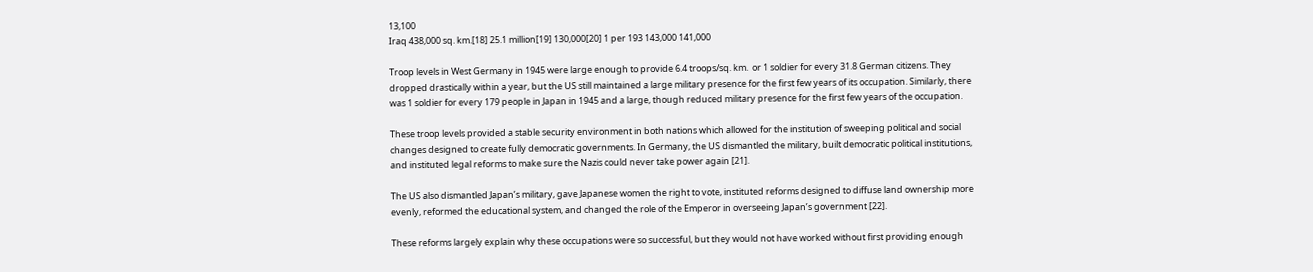13,100
Iraq 438,000 sq. km.[18] 25.1 million[19] 130,000[20] 1 per 193 143,000 141,000

Troop levels in West Germany in 1945 were large enough to provide 6.4 troops/sq. km.  or 1 soldier for every 31.8 German citizens. They dropped drastically within a year, but the US still maintained a large military presence for the first few years of its occupation. Similarly, there was 1 soldier for every 179 people in Japan in 1945 and a large, though reduced military presence for the first few years of the occupation.

These troop levels provided a stable security environment in both nations which allowed for the institution of sweeping political and social changes designed to create fully democratic governments. In Germany, the US dismantled the military, built democratic political institutions, and instituted legal reforms to make sure the Nazis could never take power again [21].

The US also dismantled Japan’s military, gave Japanese women the right to vote, instituted reforms designed to diffuse land ownership more evenly, reformed the educational system, and changed the role of the Emperor in overseeing Japan’s government [22].

These reforms largely explain why these occupations were so successful, but they would not have worked without first providing enough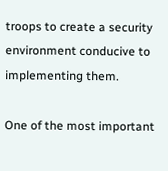troops to create a security environment conducive to implementing them.

One of the most important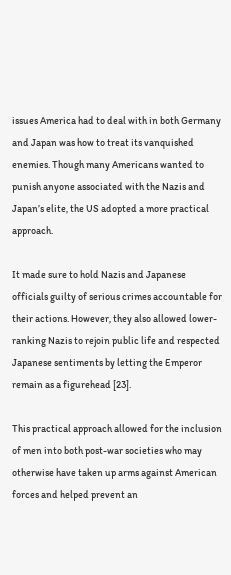issues America had to deal with in both Germany and Japan was how to treat its vanquished enemies. Though many Americans wanted to punish anyone associated with the Nazis and Japan’s elite, the US adopted a more practical approach.

It made sure to hold Nazis and Japanese officials guilty of serious crimes accountable for their actions. However, they also allowed lower-ranking Nazis to rejoin public life and respected Japanese sentiments by letting the Emperor remain as a figurehead [23].

This practical approach allowed for the inclusion of men into both post-war societies who may otherwise have taken up arms against American forces and helped prevent an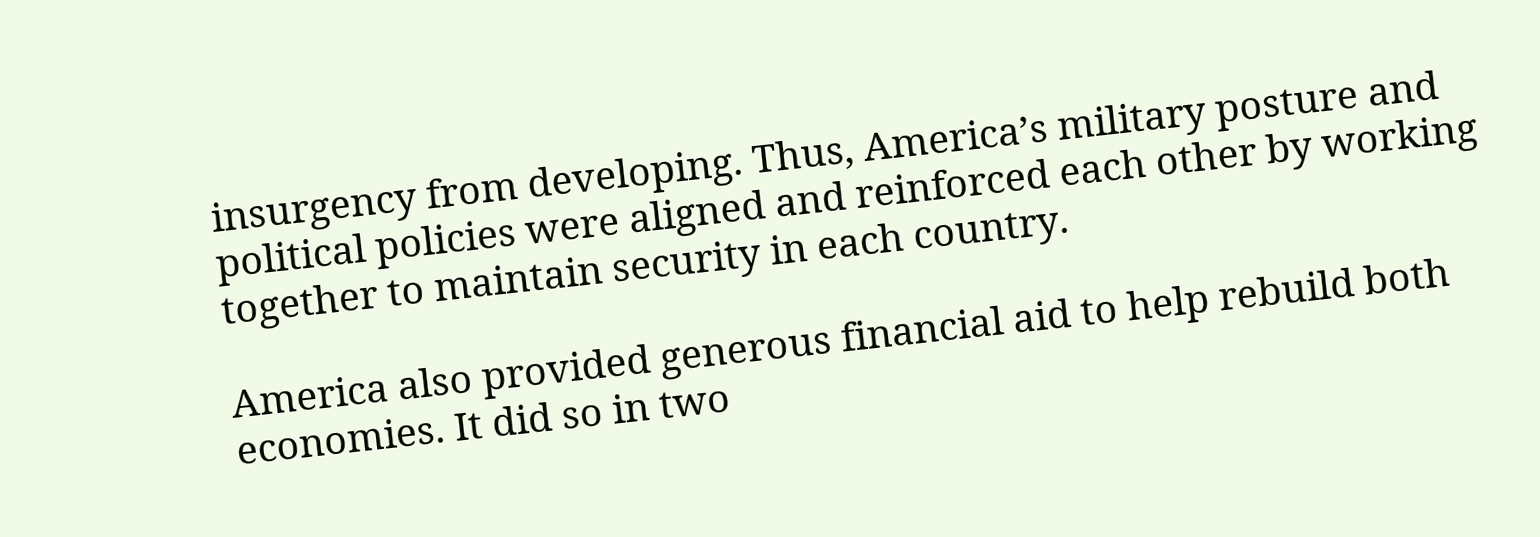insurgency from developing. Thus, America’s military posture and political policies were aligned and reinforced each other by working together to maintain security in each country.

America also provided generous financial aid to help rebuild both economies. It did so in two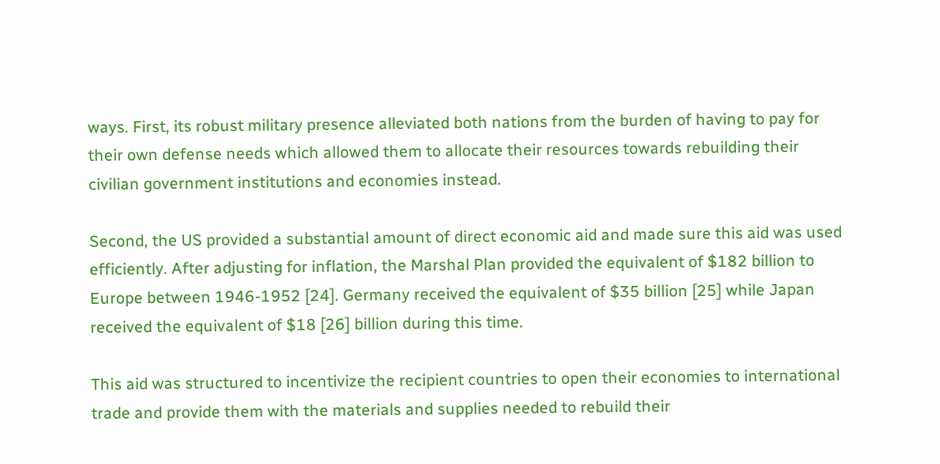ways. First, its robust military presence alleviated both nations from the burden of having to pay for their own defense needs which allowed them to allocate their resources towards rebuilding their civilian government institutions and economies instead.

Second, the US provided a substantial amount of direct economic aid and made sure this aid was used efficiently. After adjusting for inflation, the Marshal Plan provided the equivalent of $182 billion to Europe between 1946-1952 [24]. Germany received the equivalent of $35 billion [25] while Japan received the equivalent of $18 [26] billion during this time.

This aid was structured to incentivize the recipient countries to open their economies to international trade and provide them with the materials and supplies needed to rebuild their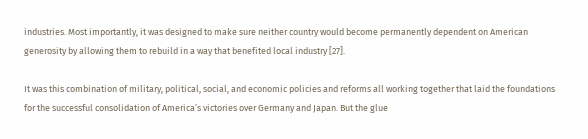industries. Most importantly, it was designed to make sure neither country would become permanently dependent on American generosity by allowing them to rebuild in a way that benefited local industry [27].

It was this combination of military, political, social, and economic policies and reforms all working together that laid the foundations for the successful consolidation of America’s victories over Germany and Japan. But the glue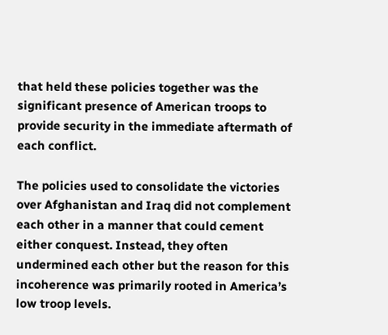that held these policies together was the significant presence of American troops to provide security in the immediate aftermath of each conflict.

The policies used to consolidate the victories over Afghanistan and Iraq did not complement each other in a manner that could cement either conquest. Instead, they often undermined each other but the reason for this incoherence was primarily rooted in America’s low troop levels.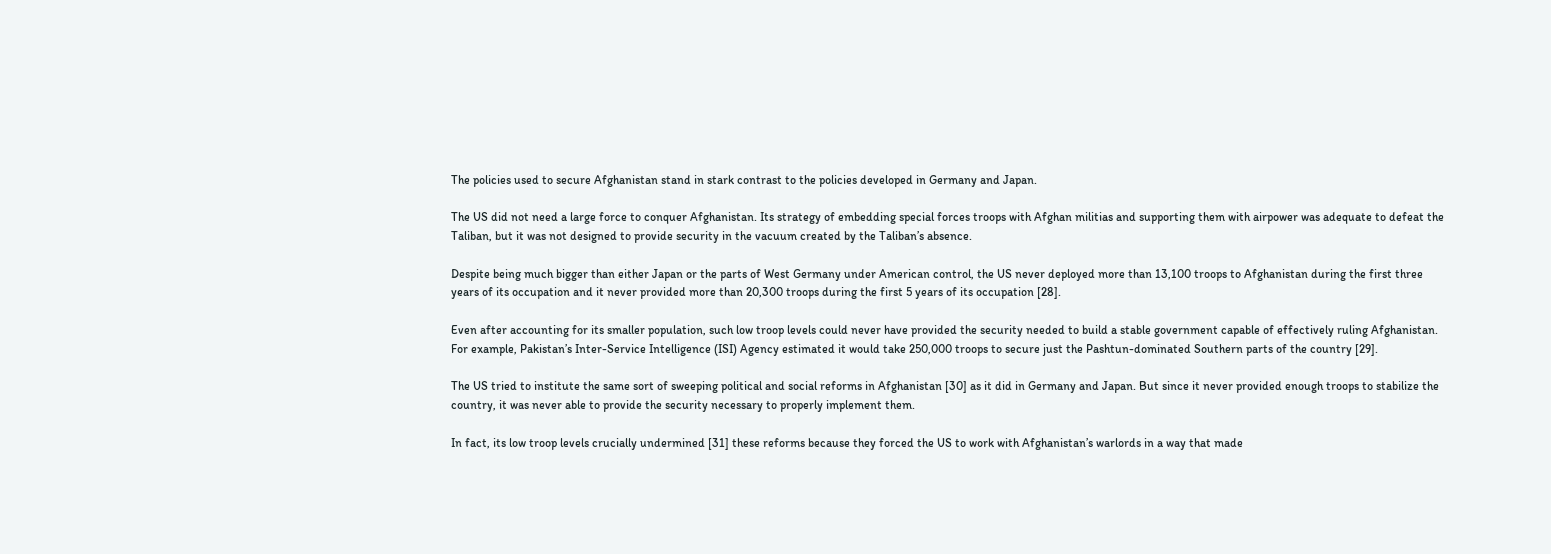The policies used to secure Afghanistan stand in stark contrast to the policies developed in Germany and Japan.

The US did not need a large force to conquer Afghanistan. Its strategy of embedding special forces troops with Afghan militias and supporting them with airpower was adequate to defeat the Taliban, but it was not designed to provide security in the vacuum created by the Taliban’s absence.

Despite being much bigger than either Japan or the parts of West Germany under American control, the US never deployed more than 13,100 troops to Afghanistan during the first three years of its occupation and it never provided more than 20,300 troops during the first 5 years of its occupation [28].

Even after accounting for its smaller population, such low troop levels could never have provided the security needed to build a stable government capable of effectively ruling Afghanistan. For example, Pakistan’s Inter-Service Intelligence (ISI) Agency estimated it would take 250,000 troops to secure just the Pashtun-dominated Southern parts of the country [29].

The US tried to institute the same sort of sweeping political and social reforms in Afghanistan [30] as it did in Germany and Japan. But since it never provided enough troops to stabilize the country, it was never able to provide the security necessary to properly implement them.

In fact, its low troop levels crucially undermined [31] these reforms because they forced the US to work with Afghanistan’s warlords in a way that made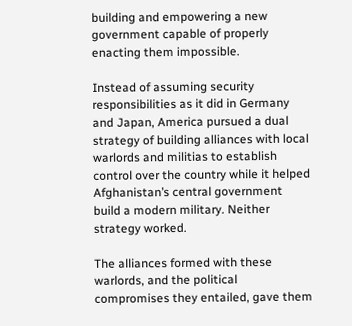building and empowering a new government capable of properly enacting them impossible.

Instead of assuming security responsibilities as it did in Germany and Japan, America pursued a dual strategy of building alliances with local warlords and militias to establish control over the country while it helped Afghanistan’s central government build a modern military. Neither strategy worked.

The alliances formed with these warlords, and the political compromises they entailed, gave them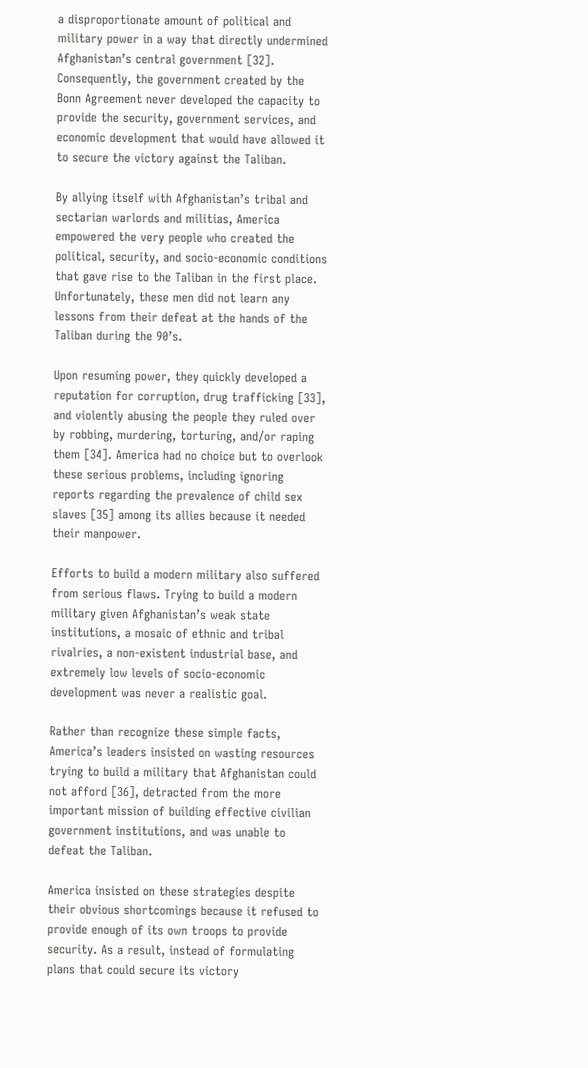a disproportionate amount of political and military power in a way that directly undermined Afghanistan’s central government [32]. Consequently, the government created by the Bonn Agreement never developed the capacity to provide the security, government services, and economic development that would have allowed it to secure the victory against the Taliban.

By allying itself with Afghanistan’s tribal and sectarian warlords and militias, America empowered the very people who created the political, security, and socio-economic conditions that gave rise to the Taliban in the first place. Unfortunately, these men did not learn any lessons from their defeat at the hands of the Taliban during the 90’s.

Upon resuming power, they quickly developed a reputation for corruption, drug trafficking [33], and violently abusing the people they ruled over by robbing, murdering, torturing, and/or raping them [34]. America had no choice but to overlook these serious problems, including ignoring reports regarding the prevalence of child sex slaves [35] among its allies because it needed their manpower.

Efforts to build a modern military also suffered from serious flaws. Trying to build a modern military given Afghanistan’s weak state institutions, a mosaic of ethnic and tribal rivalries, a non-existent industrial base, and extremely low levels of socio-economic development was never a realistic goal.

Rather than recognize these simple facts, America’s leaders insisted on wasting resources trying to build a military that Afghanistan could not afford [36], detracted from the more important mission of building effective civilian government institutions, and was unable to defeat the Taliban.

America insisted on these strategies despite their obvious shortcomings because it refused to provide enough of its own troops to provide security. As a result, instead of formulating plans that could secure its victory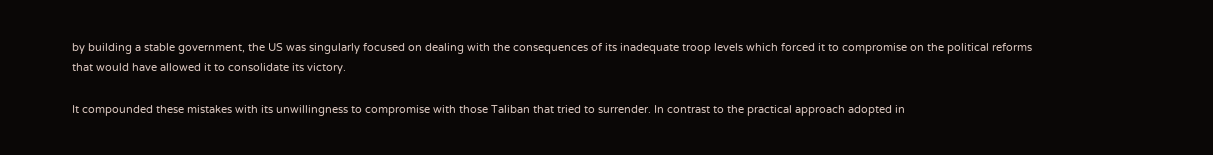by building a stable government, the US was singularly focused on dealing with the consequences of its inadequate troop levels which forced it to compromise on the political reforms that would have allowed it to consolidate its victory.

It compounded these mistakes with its unwillingness to compromise with those Taliban that tried to surrender. In contrast to the practical approach adopted in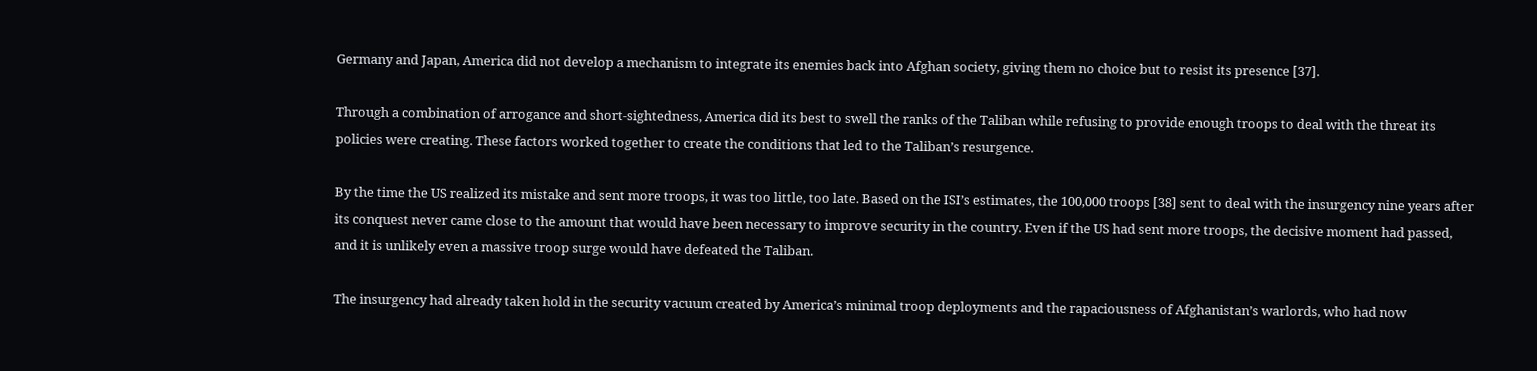Germany and Japan, America did not develop a mechanism to integrate its enemies back into Afghan society, giving them no choice but to resist its presence [37].

Through a combination of arrogance and short-sightedness, America did its best to swell the ranks of the Taliban while refusing to provide enough troops to deal with the threat its policies were creating. These factors worked together to create the conditions that led to the Taliban’s resurgence.

By the time the US realized its mistake and sent more troops, it was too little, too late. Based on the ISI’s estimates, the 100,000 troops [38] sent to deal with the insurgency nine years after its conquest never came close to the amount that would have been necessary to improve security in the country. Even if the US had sent more troops, the decisive moment had passed, and it is unlikely even a massive troop surge would have defeated the Taliban.

The insurgency had already taken hold in the security vacuum created by America’s minimal troop deployments and the rapaciousness of Afghanistan’s warlords, who had now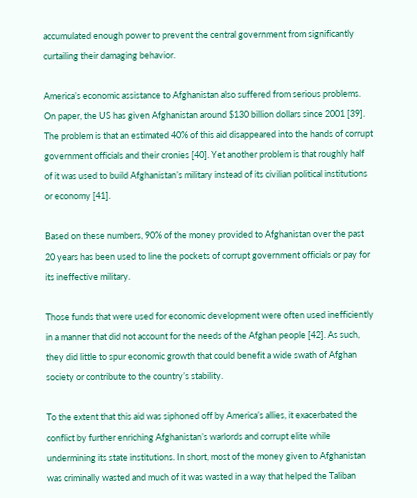accumulated enough power to prevent the central government from significantly curtailing their damaging behavior.

America’s economic assistance to Afghanistan also suffered from serious problems. On paper, the US has given Afghanistan around $130 billion dollars since 2001 [39]. The problem is that an estimated 40% of this aid disappeared into the hands of corrupt government officials and their cronies [40]. Yet another problem is that roughly half of it was used to build Afghanistan’s military instead of its civilian political institutions or economy [41].

Based on these numbers, 90% of the money provided to Afghanistan over the past 20 years has been used to line the pockets of corrupt government officials or pay for its ineffective military.

Those funds that were used for economic development were often used inefficiently in a manner that did not account for the needs of the Afghan people [42]. As such, they did little to spur economic growth that could benefit a wide swath of Afghan society or contribute to the country’s stability.

To the extent that this aid was siphoned off by America’s allies, it exacerbated the conflict by further enriching Afghanistan’s warlords and corrupt elite while undermining its state institutions. In short, most of the money given to Afghanistan was criminally wasted and much of it was wasted in a way that helped the Taliban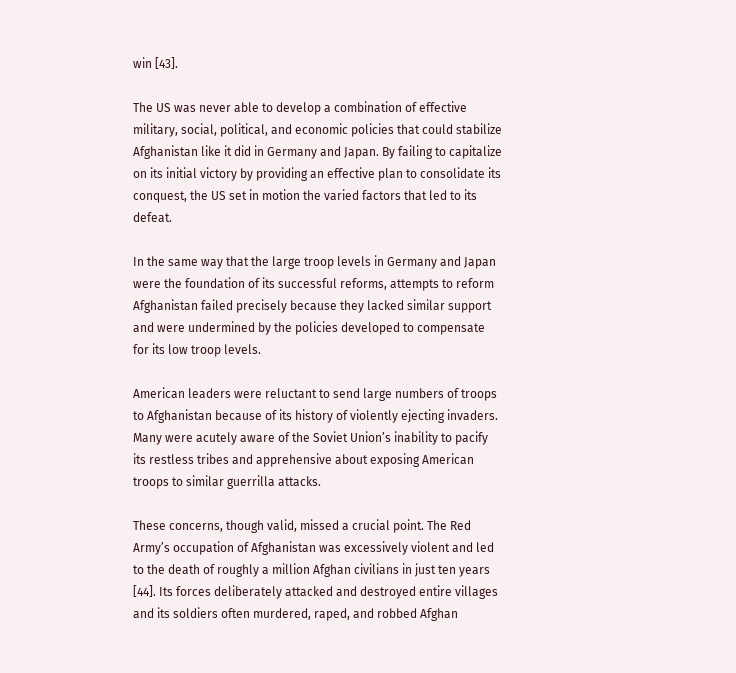win [43].

The US was never able to develop a combination of effective military, social, political, and economic policies that could stabilize Afghanistan like it did in Germany and Japan. By failing to capitalize on its initial victory by providing an effective plan to consolidate its conquest, the US set in motion the varied factors that led to its defeat.

In the same way that the large troop levels in Germany and Japan were the foundation of its successful reforms, attempts to reform Afghanistan failed precisely because they lacked similar support and were undermined by the policies developed to compensate for its low troop levels.

American leaders were reluctant to send large numbers of troops to Afghanistan because of its history of violently ejecting invaders. Many were acutely aware of the Soviet Union’s inability to pacify its restless tribes and apprehensive about exposing American troops to similar guerrilla attacks.

These concerns, though valid, missed a crucial point. The Red Army’s occupation of Afghanistan was excessively violent and led to the death of roughly a million Afghan civilians in just ten years [44]. Its forces deliberately attacked and destroyed entire villages and its soldiers often murdered, raped, and robbed Afghan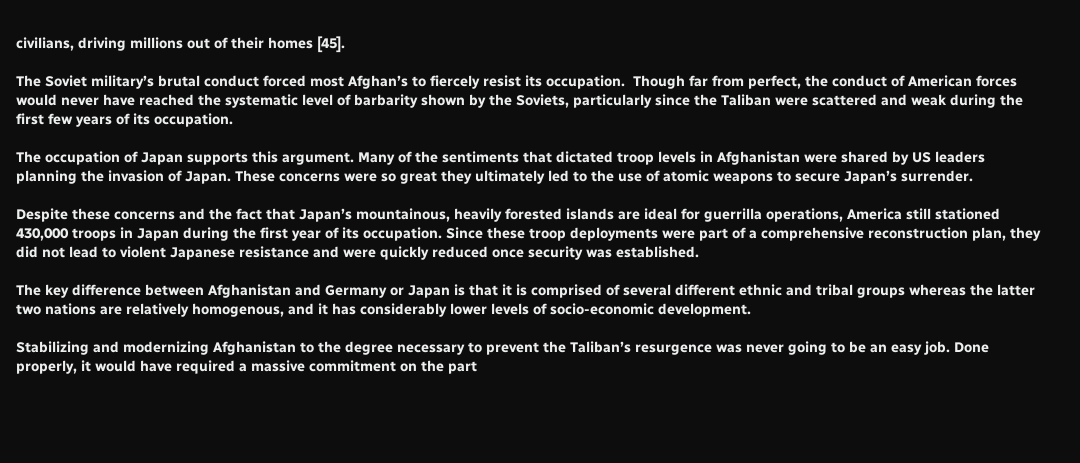civilians, driving millions out of their homes [45].

The Soviet military’s brutal conduct forced most Afghan’s to fiercely resist its occupation.  Though far from perfect, the conduct of American forces would never have reached the systematic level of barbarity shown by the Soviets, particularly since the Taliban were scattered and weak during the first few years of its occupation.

The occupation of Japan supports this argument. Many of the sentiments that dictated troop levels in Afghanistan were shared by US leaders planning the invasion of Japan. These concerns were so great they ultimately led to the use of atomic weapons to secure Japan’s surrender.

Despite these concerns and the fact that Japan’s mountainous, heavily forested islands are ideal for guerrilla operations, America still stationed 430,000 troops in Japan during the first year of its occupation. Since these troop deployments were part of a comprehensive reconstruction plan, they did not lead to violent Japanese resistance and were quickly reduced once security was established.

The key difference between Afghanistan and Germany or Japan is that it is comprised of several different ethnic and tribal groups whereas the latter two nations are relatively homogenous, and it has considerably lower levels of socio-economic development.

Stabilizing and modernizing Afghanistan to the degree necessary to prevent the Taliban’s resurgence was never going to be an easy job. Done properly, it would have required a massive commitment on the part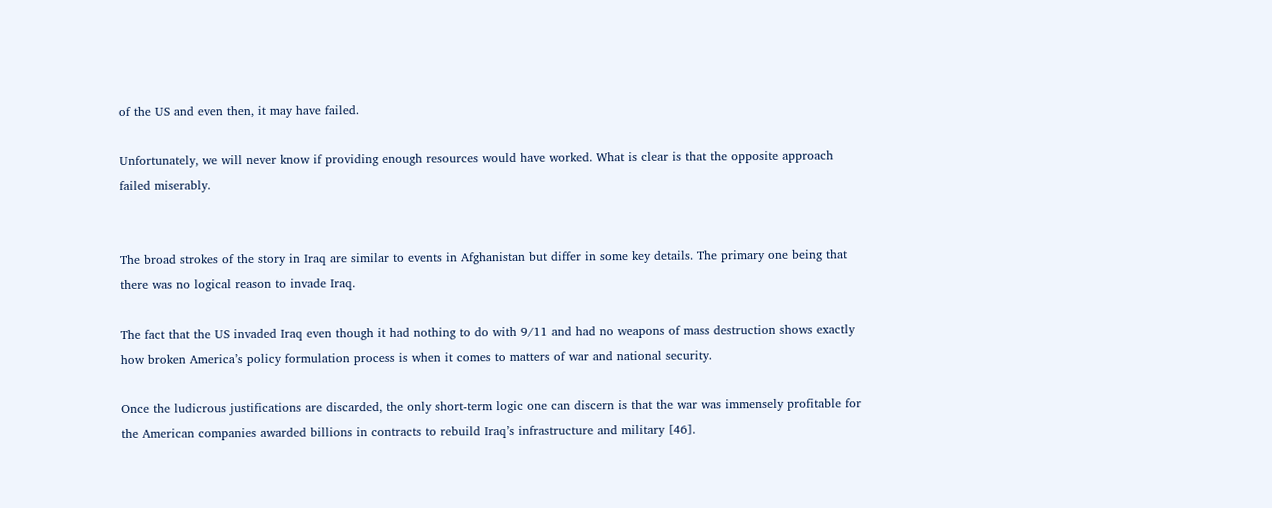of the US and even then, it may have failed.

Unfortunately, we will never know if providing enough resources would have worked. What is clear is that the opposite approach failed miserably.


The broad strokes of the story in Iraq are similar to events in Afghanistan but differ in some key details. The primary one being that there was no logical reason to invade Iraq.

The fact that the US invaded Iraq even though it had nothing to do with 9/11 and had no weapons of mass destruction shows exactly how broken America’s policy formulation process is when it comes to matters of war and national security.

Once the ludicrous justifications are discarded, the only short-term logic one can discern is that the war was immensely profitable for the American companies awarded billions in contracts to rebuild Iraq’s infrastructure and military [46].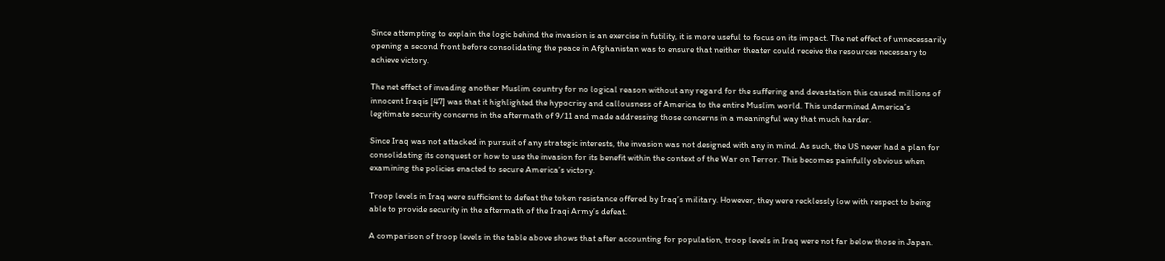Since attempting to explain the logic behind the invasion is an exercise in futility, it is more useful to focus on its impact. The net effect of unnecessarily opening a second front before consolidating the peace in Afghanistan was to ensure that neither theater could receive the resources necessary to achieve victory.

The net effect of invading another Muslim country for no logical reason without any regard for the suffering and devastation this caused millions of innocent Iraqis [47] was that it highlighted the hypocrisy and callousness of America to the entire Muslim world. This undermined America’s legitimate security concerns in the aftermath of 9/11 and made addressing those concerns in a meaningful way that much harder.

Since Iraq was not attacked in pursuit of any strategic interests, the invasion was not designed with any in mind. As such, the US never had a plan for consolidating its conquest or how to use the invasion for its benefit within the context of the War on Terror. This becomes painfully obvious when examining the policies enacted to secure America’s victory.

Troop levels in Iraq were sufficient to defeat the token resistance offered by Iraq’s military. However, they were recklessly low with respect to being able to provide security in the aftermath of the Iraqi Army’s defeat.

A comparison of troop levels in the table above shows that after accounting for population, troop levels in Iraq were not far below those in Japan.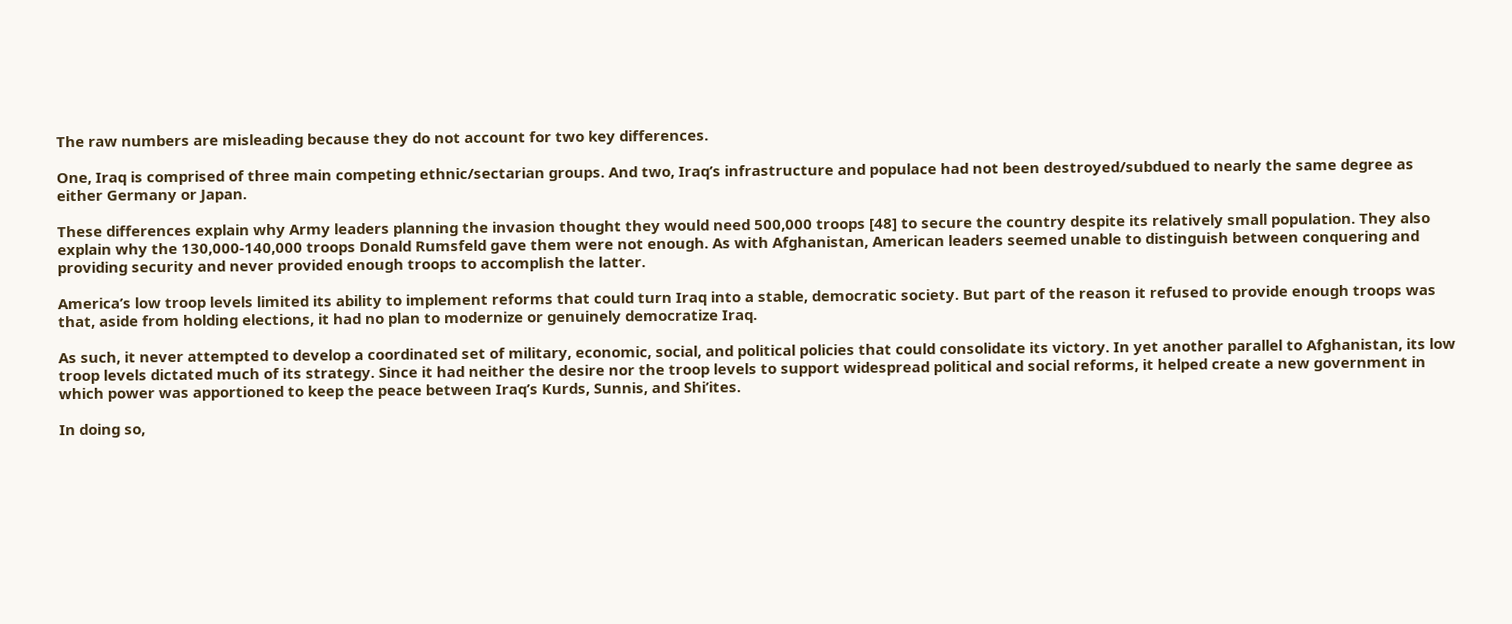The raw numbers are misleading because they do not account for two key differences.

One, Iraq is comprised of three main competing ethnic/sectarian groups. And two, Iraq’s infrastructure and populace had not been destroyed/subdued to nearly the same degree as either Germany or Japan.

These differences explain why Army leaders planning the invasion thought they would need 500,000 troops [48] to secure the country despite its relatively small population. They also explain why the 130,000-140,000 troops Donald Rumsfeld gave them were not enough. As with Afghanistan, American leaders seemed unable to distinguish between conquering and providing security and never provided enough troops to accomplish the latter.

America’s low troop levels limited its ability to implement reforms that could turn Iraq into a stable, democratic society. But part of the reason it refused to provide enough troops was that, aside from holding elections, it had no plan to modernize or genuinely democratize Iraq.

As such, it never attempted to develop a coordinated set of military, economic, social, and political policies that could consolidate its victory. In yet another parallel to Afghanistan, its low troop levels dictated much of its strategy. Since it had neither the desire nor the troop levels to support widespread political and social reforms, it helped create a new government in which power was apportioned to keep the peace between Iraq’s Kurds, Sunnis, and Shi’ites.

In doing so,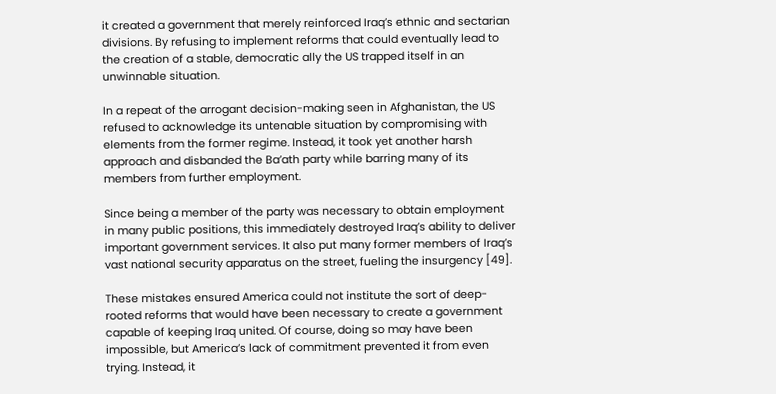it created a government that merely reinforced Iraq’s ethnic and sectarian divisions. By refusing to implement reforms that could eventually lead to the creation of a stable, democratic ally the US trapped itself in an unwinnable situation.

In a repeat of the arrogant decision-making seen in Afghanistan, the US refused to acknowledge its untenable situation by compromising with elements from the former regime. Instead, it took yet another harsh approach and disbanded the Ba’ath party while barring many of its members from further employment.

Since being a member of the party was necessary to obtain employment in many public positions, this immediately destroyed Iraq’s ability to deliver important government services. It also put many former members of Iraq’s vast national security apparatus on the street, fueling the insurgency [49].

These mistakes ensured America could not institute the sort of deep-rooted reforms that would have been necessary to create a government capable of keeping Iraq united. Of course, doing so may have been impossible, but America’s lack of commitment prevented it from even trying. Instead, it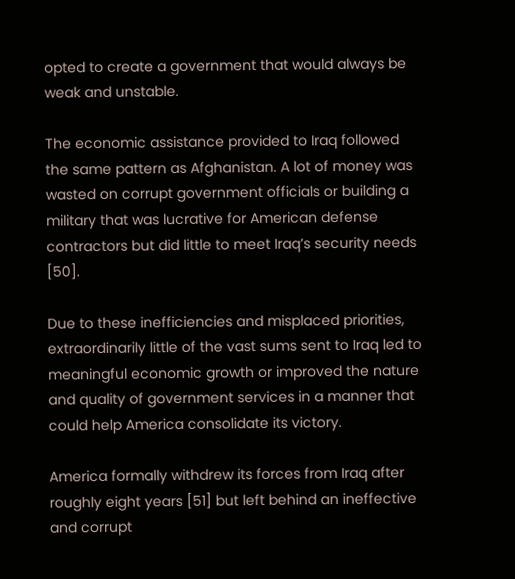opted to create a government that would always be weak and unstable.

The economic assistance provided to Iraq followed the same pattern as Afghanistan. A lot of money was wasted on corrupt government officials or building a military that was lucrative for American defense contractors but did little to meet Iraq’s security needs [50].

Due to these inefficiencies and misplaced priorities, extraordinarily little of the vast sums sent to Iraq led to meaningful economic growth or improved the nature and quality of government services in a manner that could help America consolidate its victory.

America formally withdrew its forces from Iraq after roughly eight years [51] but left behind an ineffective and corrupt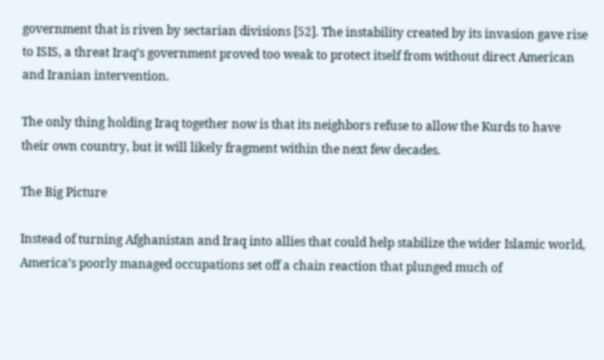government that is riven by sectarian divisions [52]. The instability created by its invasion gave rise to ISIS, a threat Iraq’s government proved too weak to protect itself from without direct American and Iranian intervention.

The only thing holding Iraq together now is that its neighbors refuse to allow the Kurds to have their own country, but it will likely fragment within the next few decades.

The Big Picture

Instead of turning Afghanistan and Iraq into allies that could help stabilize the wider Islamic world, America’s poorly managed occupations set off a chain reaction that plunged much of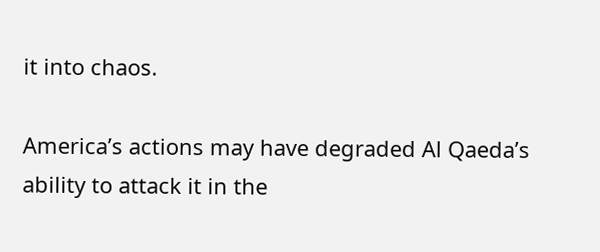it into chaos.

America’s actions may have degraded Al Qaeda’s ability to attack it in the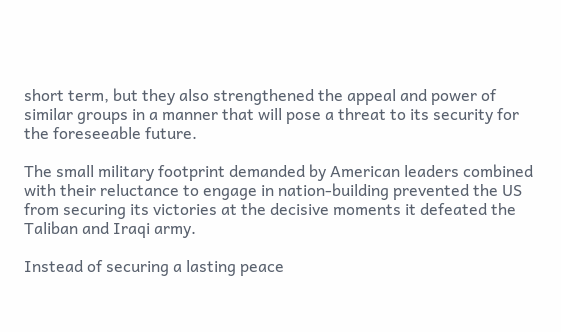short term, but they also strengthened the appeal and power of similar groups in a manner that will pose a threat to its security for the foreseeable future.

The small military footprint demanded by American leaders combined with their reluctance to engage in nation-building prevented the US from securing its victories at the decisive moments it defeated the Taliban and Iraqi army.

Instead of securing a lasting peace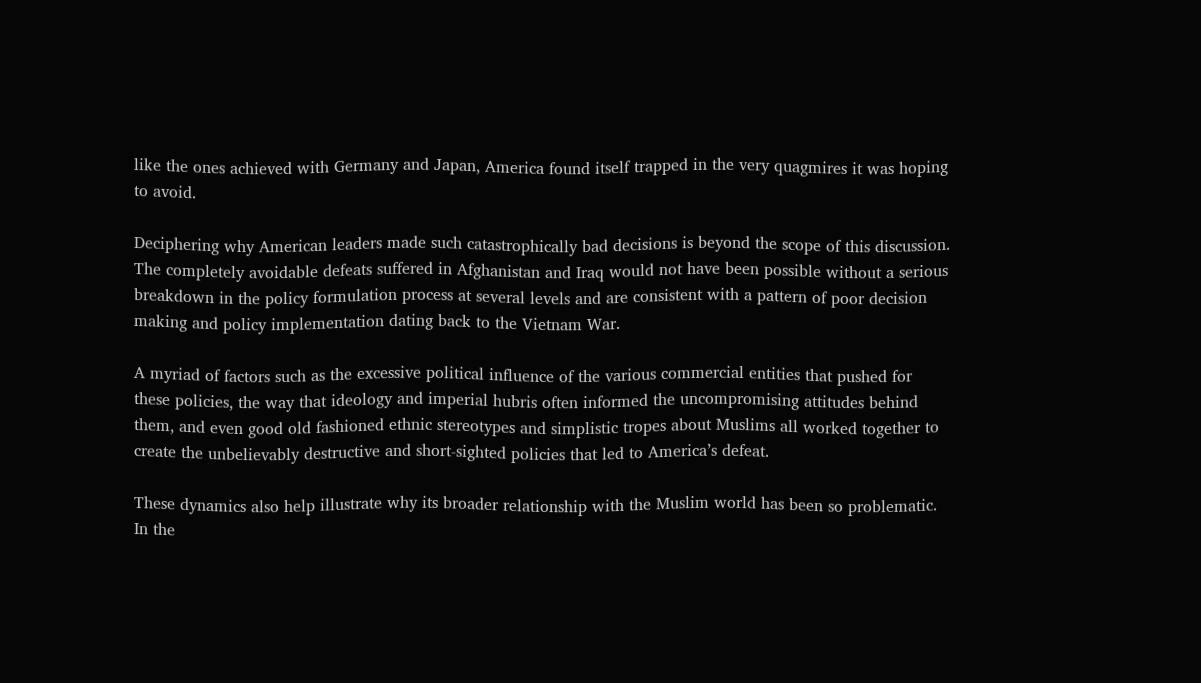like the ones achieved with Germany and Japan, America found itself trapped in the very quagmires it was hoping to avoid.

Deciphering why American leaders made such catastrophically bad decisions is beyond the scope of this discussion. The completely avoidable defeats suffered in Afghanistan and Iraq would not have been possible without a serious breakdown in the policy formulation process at several levels and are consistent with a pattern of poor decision making and policy implementation dating back to the Vietnam War.

A myriad of factors such as the excessive political influence of the various commercial entities that pushed for these policies, the way that ideology and imperial hubris often informed the uncompromising attitudes behind them, and even good old fashioned ethnic stereotypes and simplistic tropes about Muslims all worked together to create the unbelievably destructive and short-sighted policies that led to America’s defeat.

These dynamics also help illustrate why its broader relationship with the Muslim world has been so problematic. In the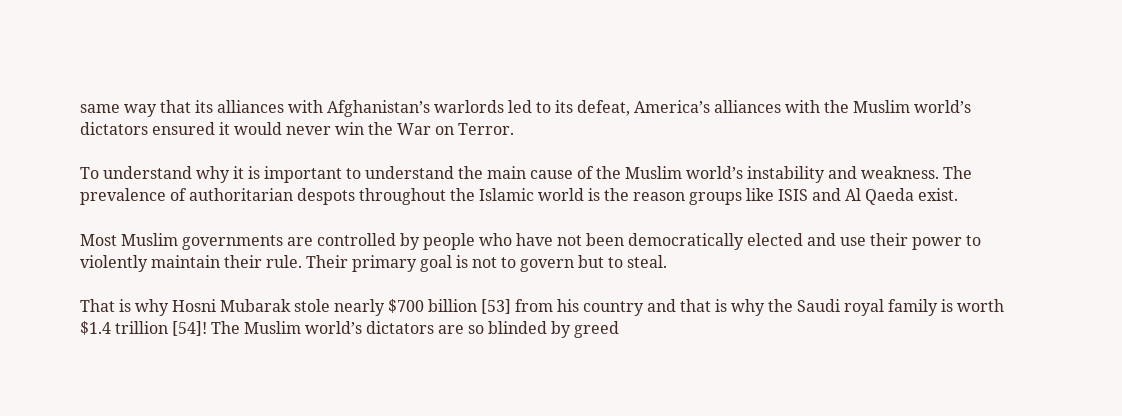same way that its alliances with Afghanistan’s warlords led to its defeat, America’s alliances with the Muslim world’s dictators ensured it would never win the War on Terror.

To understand why it is important to understand the main cause of the Muslim world’s instability and weakness. The prevalence of authoritarian despots throughout the Islamic world is the reason groups like ISIS and Al Qaeda exist.

Most Muslim governments are controlled by people who have not been democratically elected and use their power to violently maintain their rule. Their primary goal is not to govern but to steal.

That is why Hosni Mubarak stole nearly $700 billion [53] from his country and that is why the Saudi royal family is worth $1.4 trillion [54]! The Muslim world’s dictators are so blinded by greed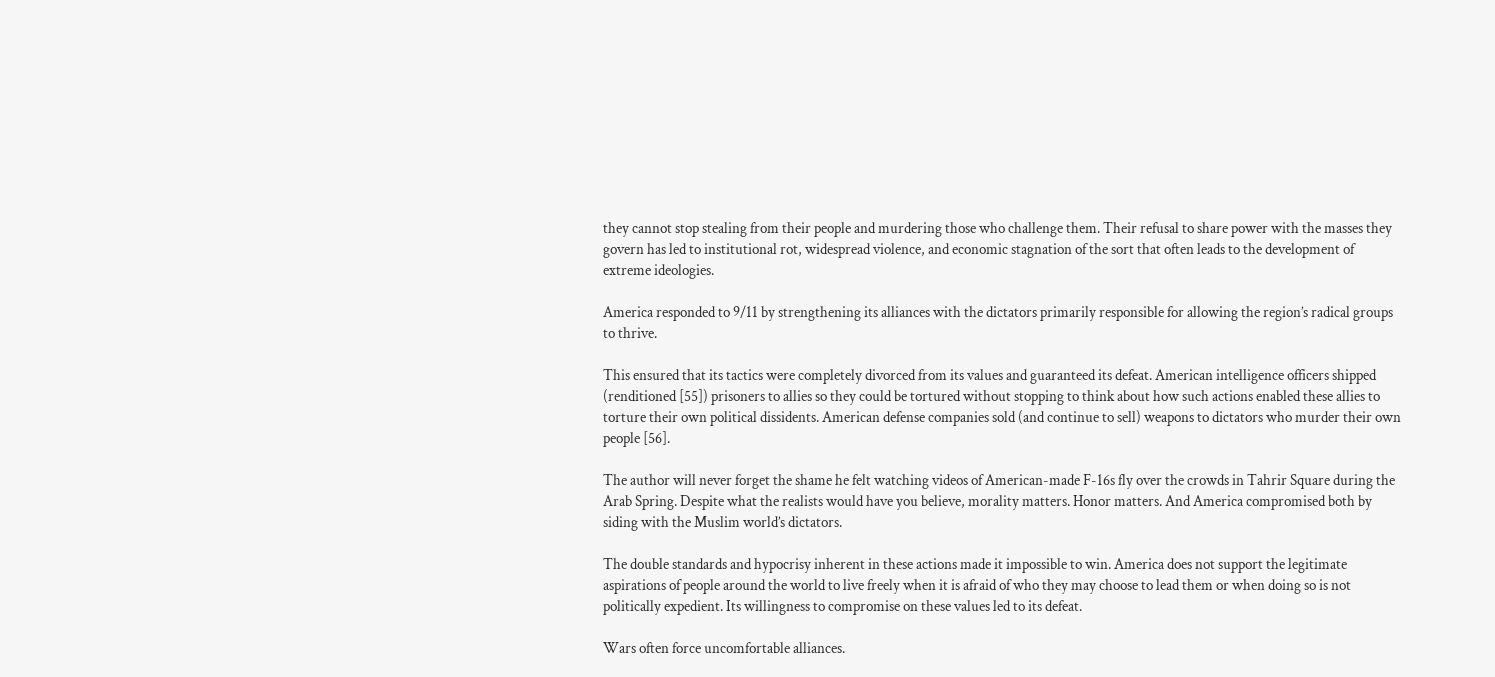they cannot stop stealing from their people and murdering those who challenge them. Their refusal to share power with the masses they govern has led to institutional rot, widespread violence, and economic stagnation of the sort that often leads to the development of extreme ideologies.

America responded to 9/11 by strengthening its alliances with the dictators primarily responsible for allowing the region’s radical groups to thrive.

This ensured that its tactics were completely divorced from its values and guaranteed its defeat. American intelligence officers shipped (renditioned [55]) prisoners to allies so they could be tortured without stopping to think about how such actions enabled these allies to torture their own political dissidents. American defense companies sold (and continue to sell) weapons to dictators who murder their own people [56].

The author will never forget the shame he felt watching videos of American-made F-16s fly over the crowds in Tahrir Square during the Arab Spring. Despite what the realists would have you believe, morality matters. Honor matters. And America compromised both by siding with the Muslim world’s dictators.

The double standards and hypocrisy inherent in these actions made it impossible to win. America does not support the legitimate aspirations of people around the world to live freely when it is afraid of who they may choose to lead them or when doing so is not politically expedient. Its willingness to compromise on these values led to its defeat.

Wars often force uncomfortable alliances.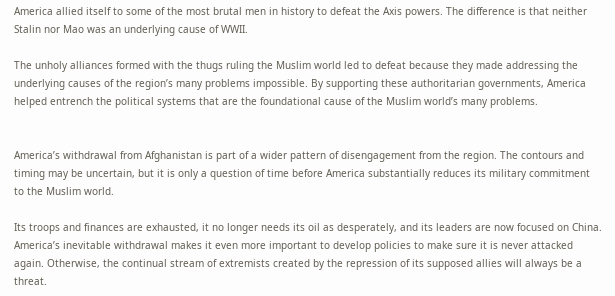America allied itself to some of the most brutal men in history to defeat the Axis powers. The difference is that neither Stalin nor Mao was an underlying cause of WWII.

The unholy alliances formed with the thugs ruling the Muslim world led to defeat because they made addressing the underlying causes of the region’s many problems impossible. By supporting these authoritarian governments, America helped entrench the political systems that are the foundational cause of the Muslim world’s many problems.


America’s withdrawal from Afghanistan is part of a wider pattern of disengagement from the region. The contours and timing may be uncertain, but it is only a question of time before America substantially reduces its military commitment to the Muslim world.

Its troops and finances are exhausted, it no longer needs its oil as desperately, and its leaders are now focused on China. America’s inevitable withdrawal makes it even more important to develop policies to make sure it is never attacked again. Otherwise, the continual stream of extremists created by the repression of its supposed allies will always be a threat.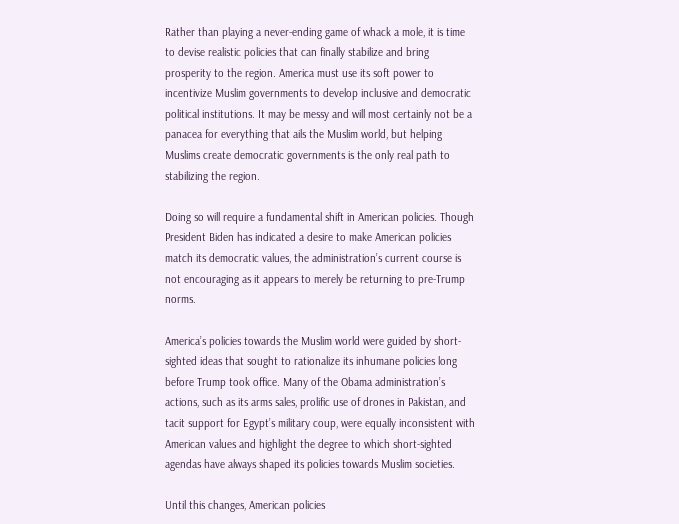Rather than playing a never-ending game of whack a mole, it is time to devise realistic policies that can finally stabilize and bring prosperity to the region. America must use its soft power to incentivize Muslim governments to develop inclusive and democratic political institutions. It may be messy and will most certainly not be a panacea for everything that ails the Muslim world, but helping Muslims create democratic governments is the only real path to stabilizing the region.

Doing so will require a fundamental shift in American policies. Though President Biden has indicated a desire to make American policies match its democratic values, the administration’s current course is not encouraging as it appears to merely be returning to pre-Trump norms.

America’s policies towards the Muslim world were guided by short-sighted ideas that sought to rationalize its inhumane policies long before Trump took office. Many of the Obama administration’s actions, such as its arms sales, prolific use of drones in Pakistan, and tacit support for Egypt’s military coup, were equally inconsistent with American values and highlight the degree to which short-sighted agendas have always shaped its policies towards Muslim societies.

Until this changes, American policies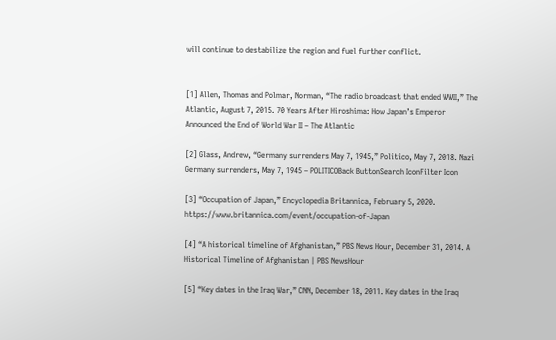will continue to destabilize the region and fuel further conflict.


[1] Allen, Thomas and Polmar, Norman, “The radio broadcast that ended WWII,” The Atlantic, August 7, 2015. 70 Years After Hiroshima: How Japan’s Emperor Announced the End of World War II – The Atlantic

[2] Glass, Andrew, “Germany surrenders May 7, 1945,” Politico, May 7, 2018. Nazi Germany surrenders, May 7, 1945 – POLITICOBack ButtonSearch IconFilter Icon

[3] “Occupation of Japan,” Encyclopedia Britannica, February 5, 2020. https://www.britannica.com/event/occupation-of-Japan

[4] “A historical timeline of Afghanistan,” PBS News Hour, December 31, 2014. A Historical Timeline of Afghanistan | PBS NewsHour

[5] “Key dates in the Iraq War,” CNN, December 18, 2011. Key dates in the Iraq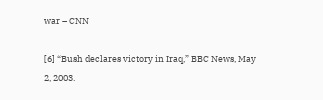war – CNN

[6] “Bush declares victory in Iraq,” BBC News, May 2, 2003.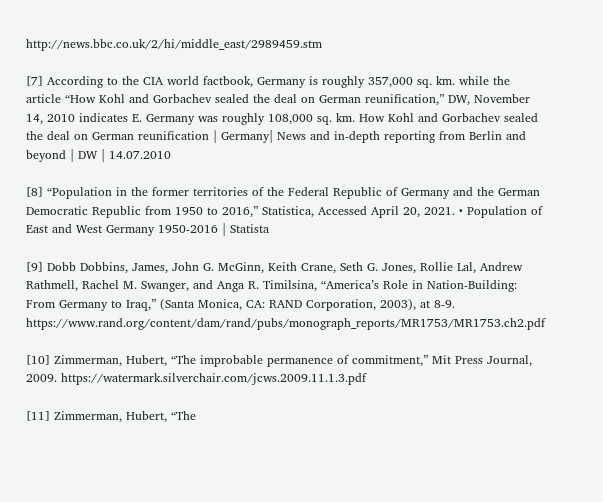http://news.bbc.co.uk/2/hi/middle_east/2989459.stm

[7] According to the CIA world factbook, Germany is roughly 357,000 sq. km. while the article “How Kohl and Gorbachev sealed the deal on German reunification,” DW, November 14, 2010 indicates E. Germany was roughly 108,000 sq. km. How Kohl and Gorbachev sealed the deal on German reunification | Germany| News and in-depth reporting from Berlin and beyond | DW | 14.07.2010

[8] “Population in the former territories of the Federal Republic of Germany and the German Democratic Republic from 1950 to 2016,” Statistica, Accessed April 20, 2021. • Population of East and West Germany 1950-2016 | Statista

[9] Dobb Dobbins, James, John G. McGinn, Keith Crane, Seth G. Jones, Rollie Lal, Andrew Rathmell, Rachel M. Swanger, and Anga R. Timilsina, “America’s Role in Nation-Building: From Germany to Iraq,” (Santa Monica, CA: RAND Corporation, 2003), at 8-9. https://www.rand.org/content/dam/rand/pubs/monograph_reports/MR1753/MR1753.ch2.pdf

[10] Zimmerman, Hubert, “The improbable permanence of commitment,” Mit Press Journal, 2009. https://watermark.silverchair.com/jcws.2009.11.1.3.pdf

[11] Zimmerman, Hubert, “The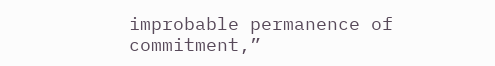improbable permanence of commitment,”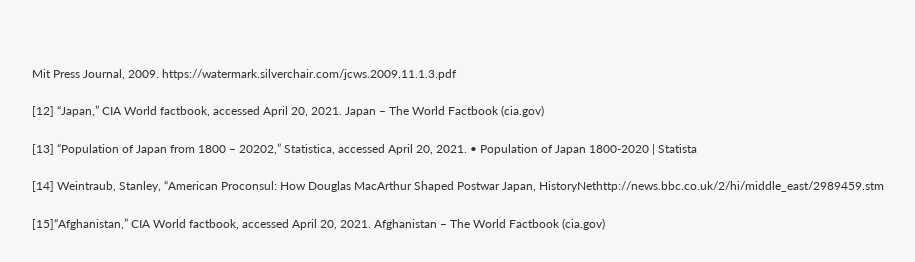Mit Press Journal, 2009. https://watermark.silverchair.com/jcws.2009.11.1.3.pdf

[12] “Japan,” CIA World factbook, accessed April 20, 2021. Japan – The World Factbook (cia.gov)

[13] “Population of Japan from 1800 – 20202,” Statistica, accessed April 20, 2021. • Population of Japan 1800-2020 | Statista

[14] Weintraub, Stanley, “American Proconsul: How Douglas MacArthur Shaped Postwar Japan, HistoryNethttp://news.bbc.co.uk/2/hi/middle_east/2989459.stm

[15]“Afghanistan,” CIA World factbook, accessed April 20, 2021. Afghanistan – The World Factbook (cia.gov)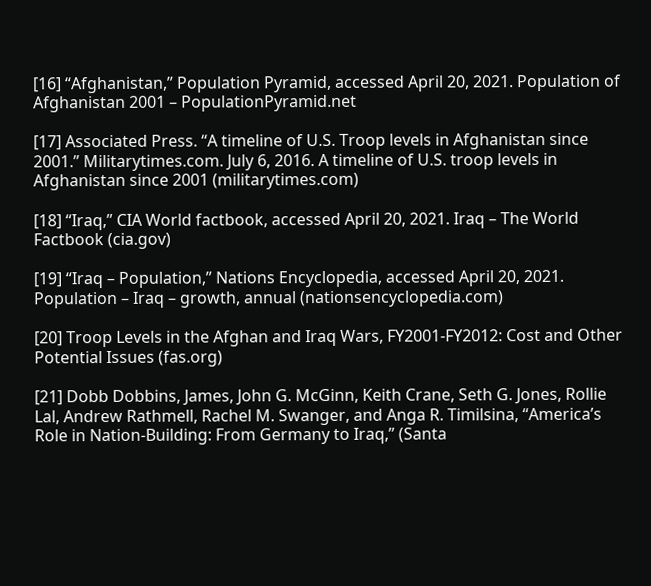[16] “Afghanistan,” Population Pyramid, accessed April 20, 2021. Population of Afghanistan 2001 – PopulationPyramid.net

[17] Associated Press. “A timeline of U.S. Troop levels in Afghanistan since 2001.” Militarytimes.com. July 6, 2016. A timeline of U.S. troop levels in Afghanistan since 2001 (militarytimes.com)

[18] “Iraq,” CIA World factbook, accessed April 20, 2021. Iraq – The World Factbook (cia.gov)

[19] “Iraq – Population,” Nations Encyclopedia, accessed April 20, 2021. Population – Iraq – growth, annual (nationsencyclopedia.com)

[20] Troop Levels in the Afghan and Iraq Wars, FY2001-FY2012: Cost and Other Potential Issues (fas.org)

[21] Dobb Dobbins, James, John G. McGinn, Keith Crane, Seth G. Jones, Rollie Lal, Andrew Rathmell, Rachel M. Swanger, and Anga R. Timilsina, “America’s Role in Nation-Building: From Germany to Iraq,” (Santa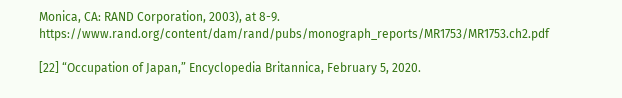Monica, CA: RAND Corporation, 2003), at 8-9. https://www.rand.org/content/dam/rand/pubs/monograph_reports/MR1753/MR1753.ch2.pdf

[22] “Occupation of Japan,” Encyclopedia Britannica, February 5, 2020.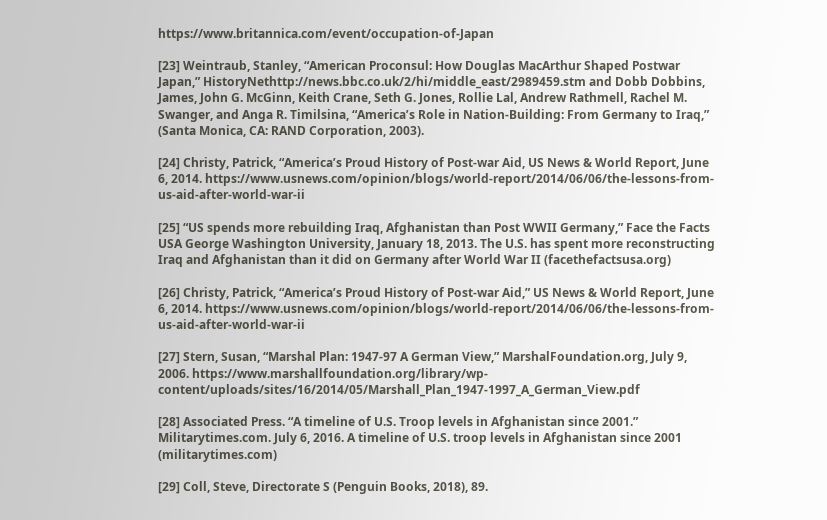https://www.britannica.com/event/occupation-of-Japan

[23] Weintraub, Stanley, “American Proconsul: How Douglas MacArthur Shaped Postwar Japan,” HistoryNethttp://news.bbc.co.uk/2/hi/middle_east/2989459.stm and Dobb Dobbins, James, John G. McGinn, Keith Crane, Seth G. Jones, Rollie Lal, Andrew Rathmell, Rachel M. Swanger, and Anga R. Timilsina, “America’s Role in Nation-Building: From Germany to Iraq,” (Santa Monica, CA: RAND Corporation, 2003).

[24] Christy, Patrick, “America’s Proud History of Post-war Aid, US News & World Report, June 6, 2014. https://www.usnews.com/opinion/blogs/world-report/2014/06/06/the-lessons-from-us-aid-after-world-war-ii

[25] “US spends more rebuilding Iraq, Afghanistan than Post WWII Germany,” Face the Facts USA George Washington University, January 18, 2013. The U.S. has spent more reconstructing Iraq and Afghanistan than it did on Germany after World War II (facethefactsusa.org)

[26] Christy, Patrick, “America’s Proud History of Post-war Aid,” US News & World Report, June 6, 2014. https://www.usnews.com/opinion/blogs/world-report/2014/06/06/the-lessons-from-us-aid-after-world-war-ii

[27] Stern, Susan, “Marshal Plan: 1947-97 A German View,” MarshalFoundation.org, July 9, 2006. https://www.marshallfoundation.org/library/wp-content/uploads/sites/16/2014/05/Marshall_Plan_1947-1997_A_German_View.pdf

[28] Associated Press. “A timeline of U.S. Troop levels in Afghanistan since 2001.” Militarytimes.com. July 6, 2016. A timeline of U.S. troop levels in Afghanistan since 2001 (militarytimes.com)

[29] Coll, Steve, Directorate S (Penguin Books, 2018), 89.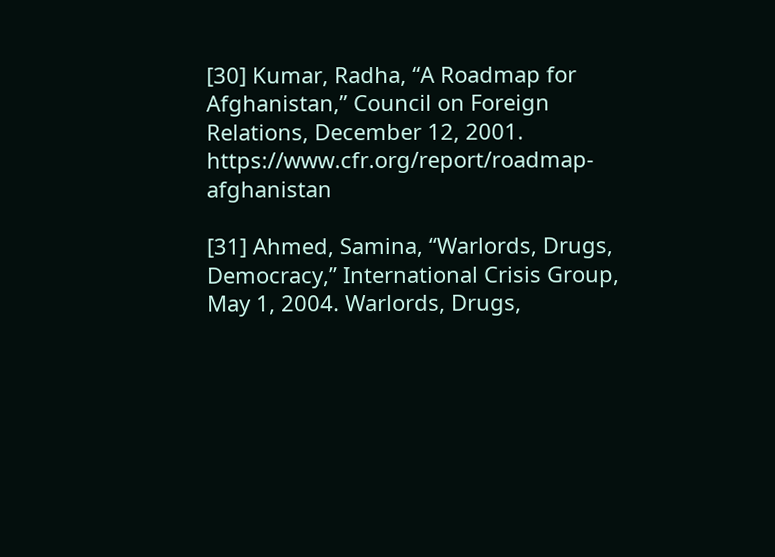[30] Kumar, Radha, “A Roadmap for Afghanistan,” Council on Foreign Relations, December 12, 2001. https://www.cfr.org/report/roadmap-afghanistan

[31] Ahmed, Samina, “Warlords, Drugs, Democracy,” International Crisis Group, May 1, 2004. Warlords, Drugs,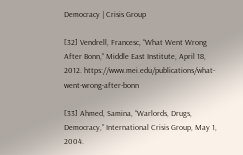Democracy | Crisis Group

[32] Vendrell, Francesc, “What Went Wrong After Bonn,” Middle East Institute, April 18, 2012. https://www.mei.edu/publications/what-went-wrong-after-bonn

[33] Ahmed, Samina, “Warlords, Drugs, Democracy,” International Crisis Group, May 1, 2004.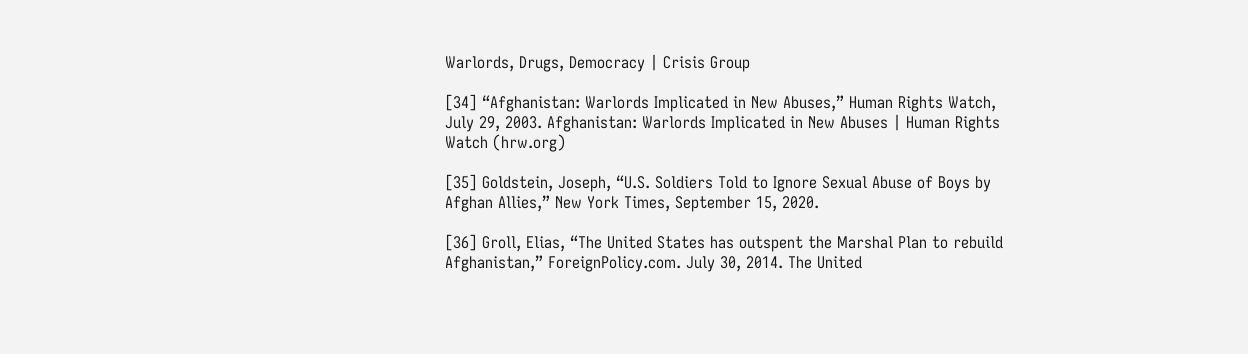Warlords, Drugs, Democracy | Crisis Group

[34] “Afghanistan: Warlords Implicated in New Abuses,” Human Rights Watch, July 29, 2003. Afghanistan: Warlords Implicated in New Abuses | Human Rights Watch (hrw.org)

[35] Goldstein, Joseph, “U.S. Soldiers Told to Ignore Sexual Abuse of Boys by Afghan Allies,” New York Times, September 15, 2020.

[36] Groll, Elias, “The United States has outspent the Marshal Plan to rebuild Afghanistan,” ForeignPolicy.com. July 30, 2014. The United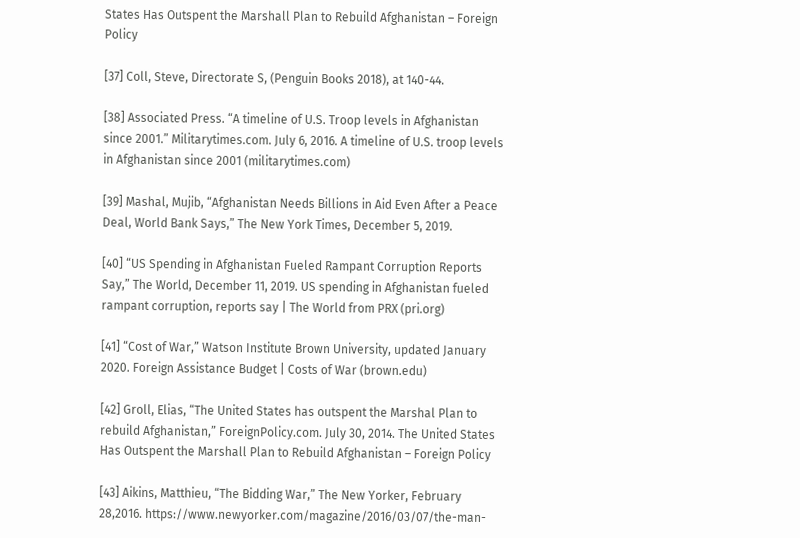States Has Outspent the Marshall Plan to Rebuild Afghanistan – Foreign Policy

[37] Coll, Steve, Directorate S, (Penguin Books 2018), at 140-44.

[38] Associated Press. “A timeline of U.S. Troop levels in Afghanistan since 2001.” Militarytimes.com. July 6, 2016. A timeline of U.S. troop levels in Afghanistan since 2001 (militarytimes.com)

[39] Mashal, Mujib, “Afghanistan Needs Billions in Aid Even After a Peace Deal, World Bank Says,” The New York Times, December 5, 2019.

[40] “US Spending in Afghanistan Fueled Rampant Corruption Reports Say,” The World, December 11, 2019. US spending in Afghanistan fueled rampant corruption, reports say | The World from PRX (pri.org)

[41] “Cost of War,” Watson Institute Brown University, updated January 2020. Foreign Assistance Budget | Costs of War (brown.edu)

[42] Groll, Elias, “The United States has outspent the Marshal Plan to rebuild Afghanistan,” ForeignPolicy.com. July 30, 2014. The United States Has Outspent the Marshall Plan to Rebuild Afghanistan – Foreign Policy

[43] Aikins, Matthieu, “The Bidding War,” The New Yorker, February 28,2016. https://www.newyorker.com/magazine/2016/03/07/the-man-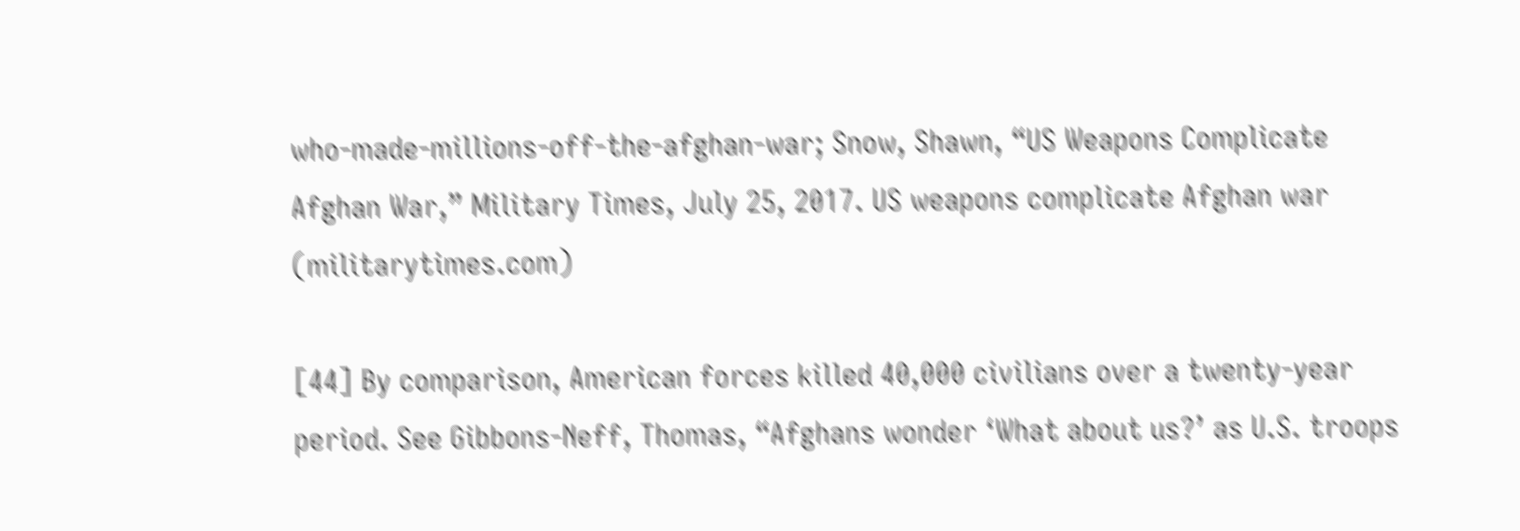who-made-millions-off-the-afghan-war; Snow, Shawn, “US Weapons Complicate Afghan War,” Military Times, July 25, 2017. US weapons complicate Afghan war (militarytimes.com)

[44] By comparison, American forces killed 40,000 civilians over a twenty-year period. See Gibbons-Neff, Thomas, “Afghans wonder ‘What about us?’ as U.S. troops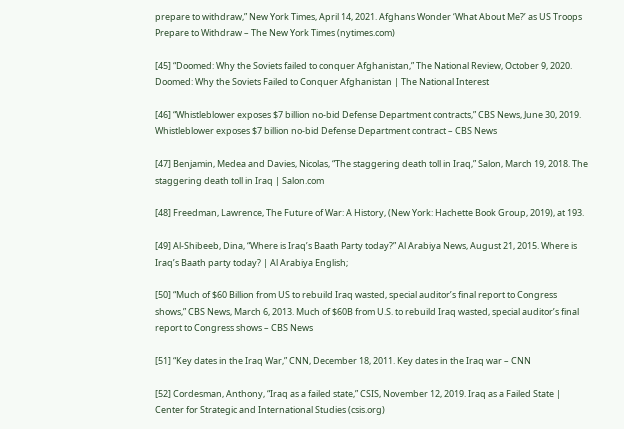prepare to withdraw,” New York Times, April 14, 2021. Afghans Wonder ‘What About Me?’ as US Troops Prepare to Withdraw – The New York Times (nytimes.com)

[45] “Doomed: Why the Soviets failed to conquer Afghanistan,” The National Review, October 9, 2020. Doomed: Why the Soviets Failed to Conquer Afghanistan | The National Interest

[46] “Whistleblower exposes $7 billion no-bid Defense Department contracts,” CBS News, June 30, 2019. Whistleblower exposes $7 billion no-bid Defense Department contract – CBS News

[47] Benjamin, Medea and Davies, Nicolas, “The staggering death toll in Iraq,” Salon, March 19, 2018. The staggering death toll in Iraq | Salon.com

[48] Freedman, Lawrence, The Future of War: A History, (New York: Hachette Book Group, 2019), at 193.

[49] Al-Shibeeb, Dina, “Where is Iraq’s Baath Party today?” Al Arabiya News, August 21, 2015. Where is Iraq’s Baath party today? | Al Arabiya English;

[50] “Much of $60 Billion from US to rebuild Iraq wasted, special auditor’s final report to Congress shows,” CBS News, March 6, 2013. Much of $60B from U.S. to rebuild Iraq wasted, special auditor’s final report to Congress shows – CBS News

[51] “Key dates in the Iraq War,” CNN, December 18, 2011. Key dates in the Iraq war – CNN

[52] Cordesman, Anthony, “Iraq as a failed state,” CSIS, November 12, 2019. Iraq as a Failed State | Center for Strategic and International Studies (csis.org)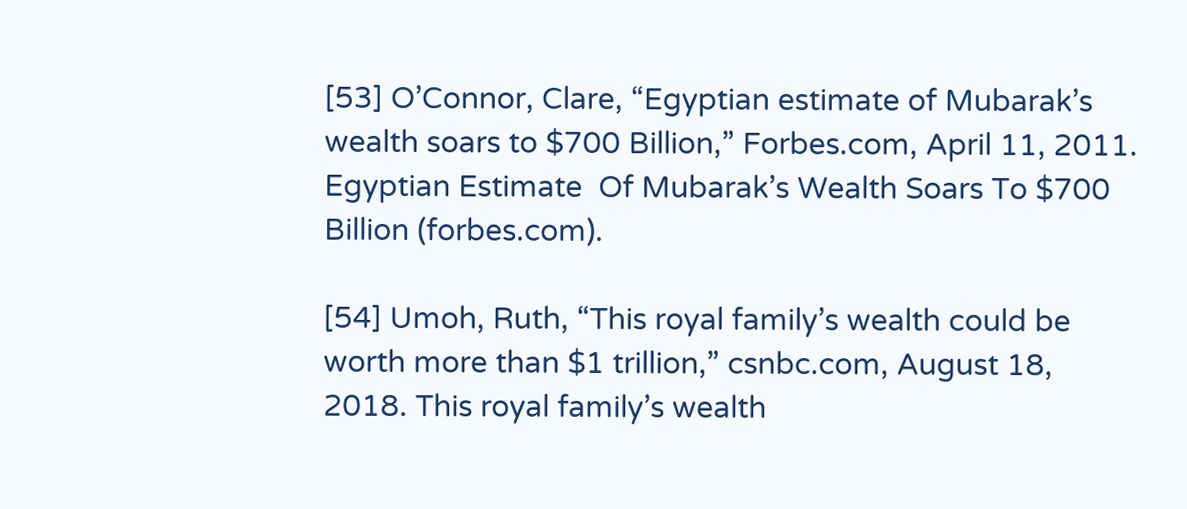[53] O’Connor, Clare, “Egyptian estimate of Mubarak’s wealth soars to $700 Billion,” Forbes.com, April 11, 2011. Egyptian Estimate  Of Mubarak’s Wealth Soars To $700 Billion (forbes.com).

[54] Umoh, Ruth, “This royal family’s wealth could be worth more than $1 trillion,” csnbc.com, August 18, 2018. This royal family’s wealth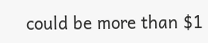could be more than $1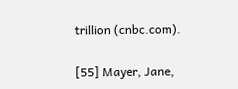trillion (cnbc.com).

[55] Mayer, Jane,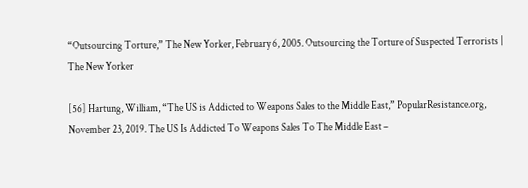“Outsourcing Torture,” The New Yorker, February 6, 2005. Outsourcing the Torture of Suspected Terrorists | The New Yorker

[56] Hartung, William, “The US is Addicted to Weapons Sales to the Middle East,” PopularResistance.org, November 23, 2019. The US Is Addicted To Weapons Sales To The Middle East –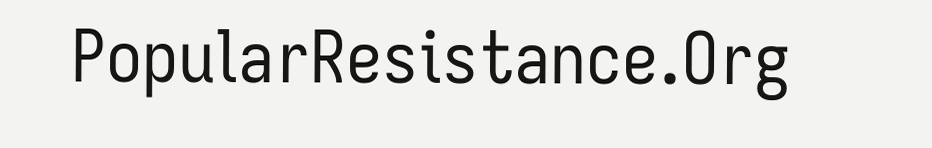PopularResistance.Org